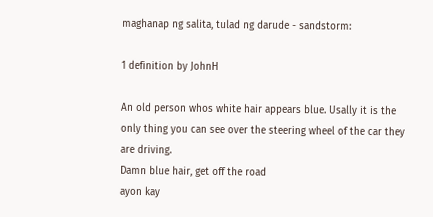maghanap ng salita, tulad ng darude - sandstorm:

1 definition by JohnH

An old person whos white hair appears blue. Usally it is the only thing you can see over the steering wheel of the car they are driving.
Damn blue hair, get off the road
ayon kay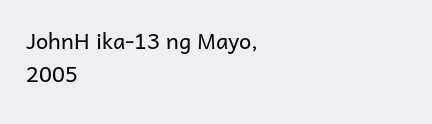JohnH ika-13 ng Mayo, 2005